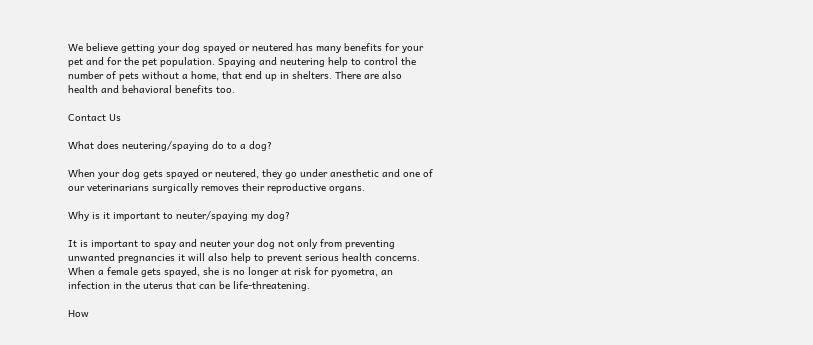We believe getting your dog spayed or neutered has many benefits for your pet and for the pet population. Spaying and neutering help to control the number of pets without a home, that end up in shelters. There are also health and behavioral benefits too.

Contact Us

What does neutering/spaying do to a dog?

When your dog gets spayed or neutered, they go under anesthetic and one of our veterinarians surgically removes their reproductive organs.

Why is it important to neuter/spaying my dog?

It is important to spay and neuter your dog not only from preventing unwanted pregnancies it will also help to prevent serious health concerns. When a female gets spayed, she is no longer at risk for pyometra, an infection in the uterus that can be life-threatening.

How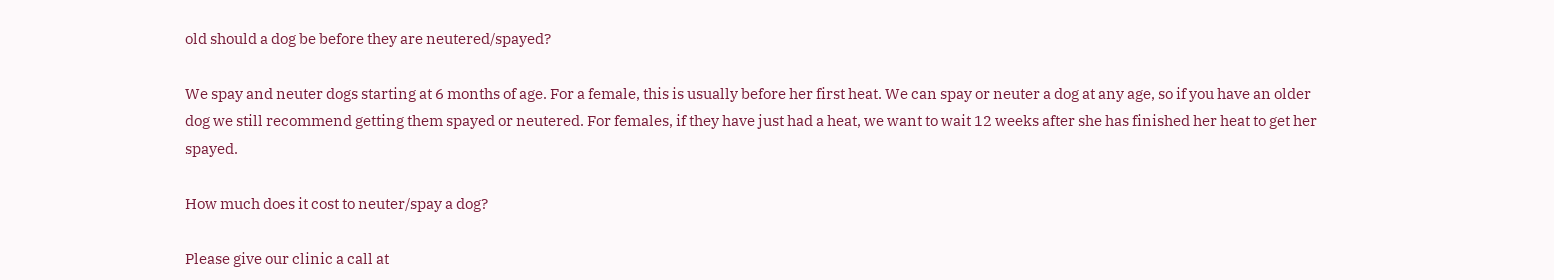old should a dog be before they are neutered/spayed?

We spay and neuter dogs starting at 6 months of age. For a female, this is usually before her first heat. We can spay or neuter a dog at any age, so if you have an older dog we still recommend getting them spayed or neutered. For females, if they have just had a heat, we want to wait 12 weeks after she has finished her heat to get her spayed.

How much does it cost to neuter/spay a dog?

Please give our clinic a call at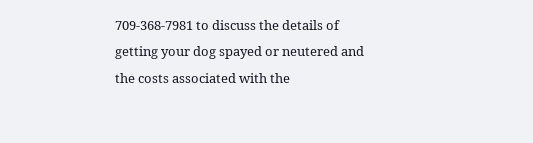709-368-7981 to discuss the details of getting your dog spayed or neutered and the costs associated with the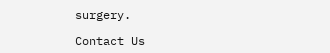surgery.

Contact Us